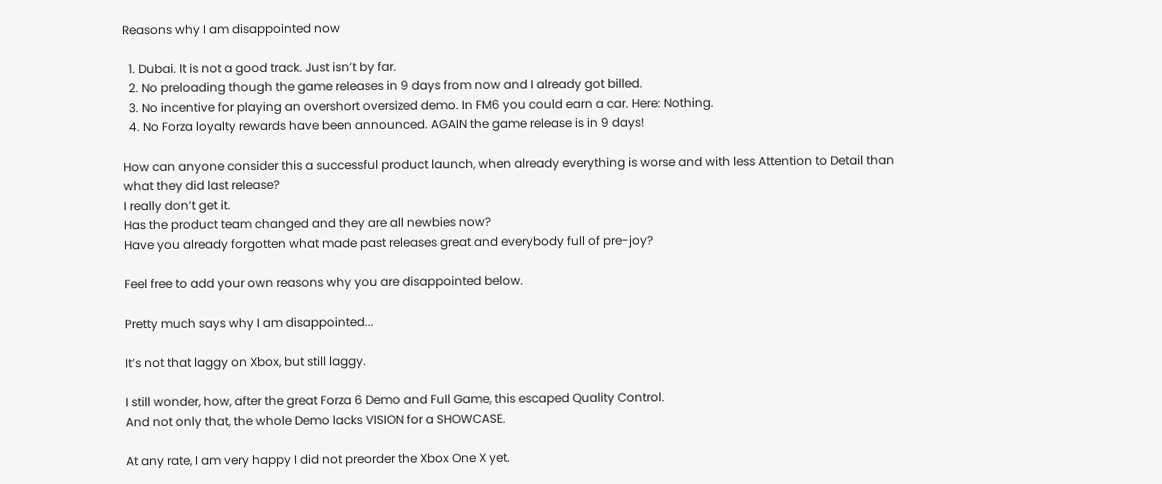Reasons why I am disappointed now

  1. Dubai. It is not a good track. Just isn’t by far.
  2. No preloading though the game releases in 9 days from now and I already got billed.
  3. No incentive for playing an overshort oversized demo. In FM6 you could earn a car. Here: Nothing.
  4. No Forza loyalty rewards have been announced. AGAIN the game release is in 9 days!

How can anyone consider this a successful product launch, when already everything is worse and with less Attention to Detail than what they did last release?
I really don’t get it.
Has the product team changed and they are all newbies now?
Have you already forgotten what made past releases great and everybody full of pre-joy?

Feel free to add your own reasons why you are disappointed below.

Pretty much says why I am disappointed...

It’s not that laggy on Xbox, but still laggy.

I still wonder, how, after the great Forza 6 Demo and Full Game, this escaped Quality Control.
And not only that, the whole Demo lacks VISION for a SHOWCASE.

At any rate, I am very happy I did not preorder the Xbox One X yet.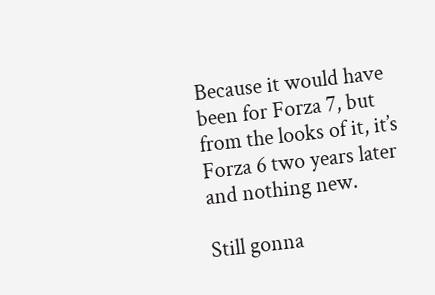Because it would have been for Forza 7, but from the looks of it, it’s Forza 6 two years later and nothing new.

Still gonna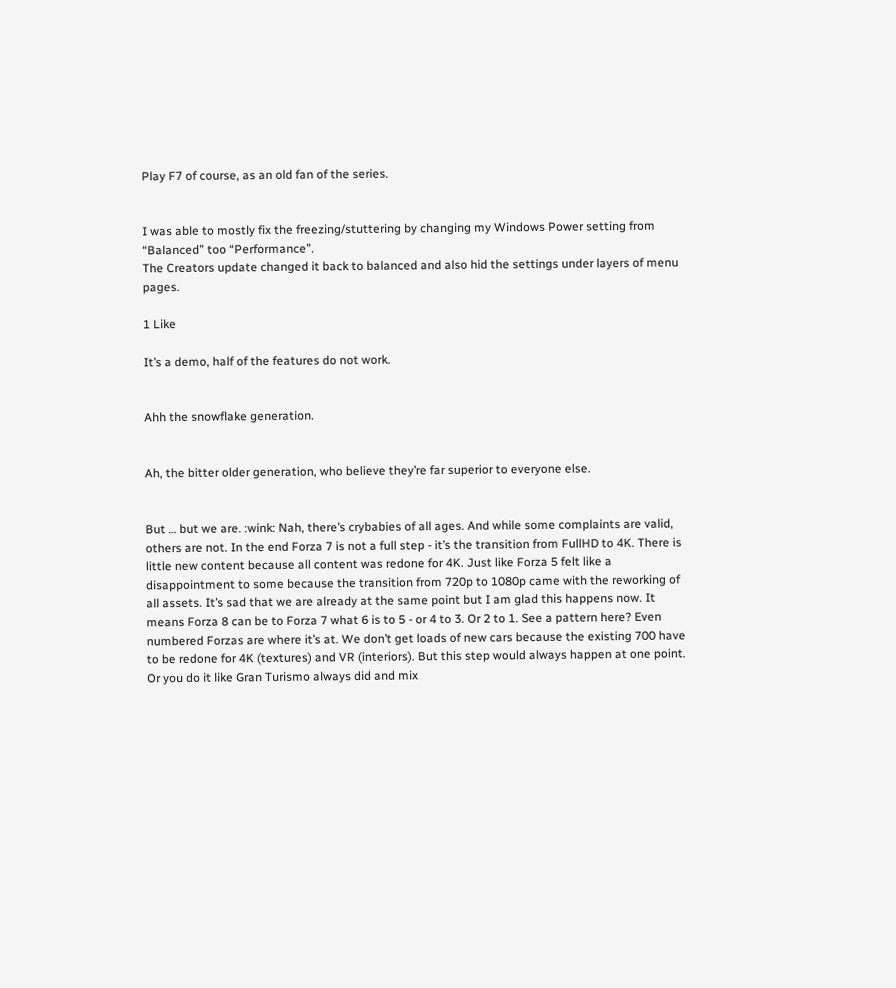Play F7 of course, as an old fan of the series.


I was able to mostly fix the freezing/stuttering by changing my Windows Power setting from “Balanced” too “Performance”.
The Creators update changed it back to balanced and also hid the settings under layers of menu pages.

1 Like

It’s a demo, half of the features do not work.


Ahh the snowflake generation.


Ah, the bitter older generation, who believe they’re far superior to everyone else.


But … but we are. :wink: Nah, there’s crybabies of all ages. And while some complaints are valid, others are not. In the end Forza 7 is not a full step - it’s the transition from FullHD to 4K. There is little new content because all content was redone for 4K. Just like Forza 5 felt like a disappointment to some because the transition from 720p to 1080p came with the reworking of all assets. It’s sad that we are already at the same point but I am glad this happens now. It means Forza 8 can be to Forza 7 what 6 is to 5 - or 4 to 3. Or 2 to 1. See a pattern here? Even numbered Forzas are where it’s at. We don’t get loads of new cars because the existing 700 have to be redone for 4K (textures) and VR (interiors). But this step would always happen at one point. Or you do it like Gran Turismo always did and mix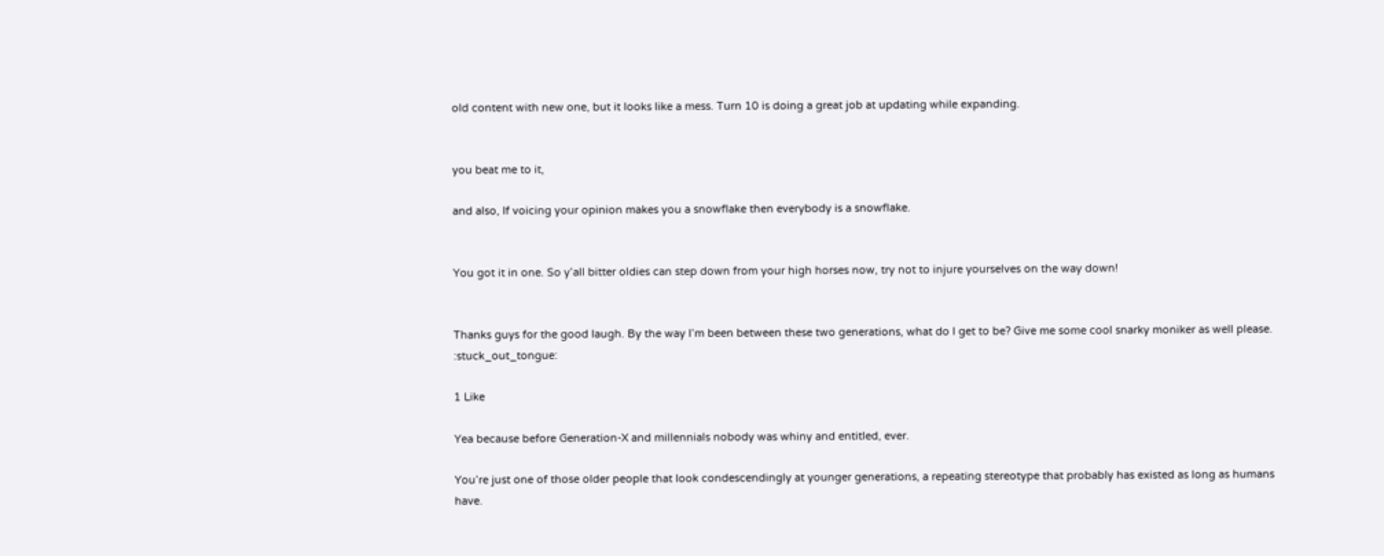old content with new one, but it looks like a mess. Turn 10 is doing a great job at updating while expanding.


you beat me to it,

and also, If voicing your opinion makes you a snowflake then everybody is a snowflake.


You got it in one. So y’all bitter oldies can step down from your high horses now, try not to injure yourselves on the way down!


Thanks guys for the good laugh. By the way I’m been between these two generations, what do I get to be? Give me some cool snarky moniker as well please. :stuck_out_tongue:

1 Like

Yea because before Generation-X and millennials nobody was whiny and entitled, ever.

You’re just one of those older people that look condescendingly at younger generations, a repeating stereotype that probably has existed as long as humans have.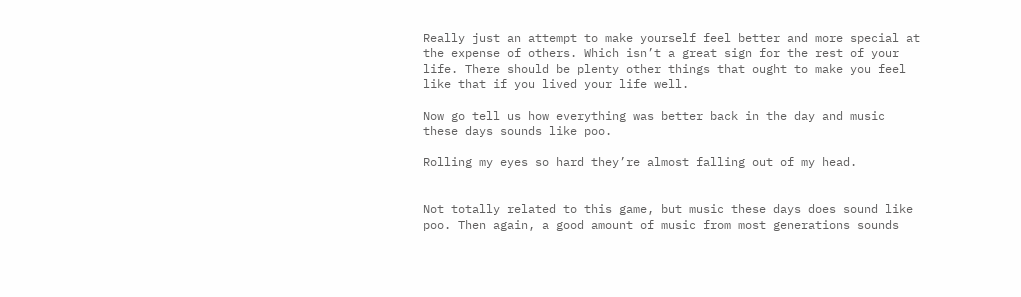Really just an attempt to make yourself feel better and more special at the expense of others. Which isn’t a great sign for the rest of your life. There should be plenty other things that ought to make you feel like that if you lived your life well.

Now go tell us how everything was better back in the day and music these days sounds like poo.

Rolling my eyes so hard they’re almost falling out of my head.


Not totally related to this game, but music these days does sound like poo. Then again, a good amount of music from most generations sounds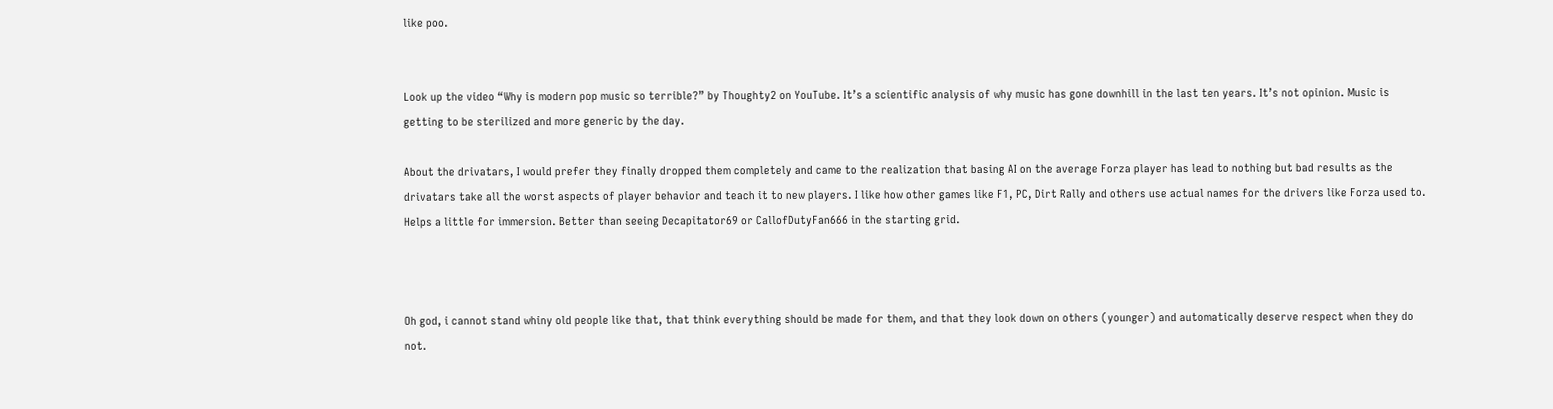like poo.


Look up the video “Why is modern pop music so terrible?” by Thoughty2 on YouTube. It’s a scientific analysis of why music has gone downhill in the last ten years. It’s not opinion. Music is getting to be sterilized and more generic by the day.

About the drivatars, I would prefer they finally dropped them completely and came to the realization that basing AI on the average Forza player has lead to nothing but bad results as the drivatars take all the worst aspects of player behavior and teach it to new players. I like how other games like F1, PC, Dirt Rally and others use actual names for the drivers like Forza used to. Helps a little for immersion. Better than seeing Decapitator69 or CallofDutyFan666 in the starting grid.



Oh god, i cannot stand whiny old people like that, that think everything should be made for them, and that they look down on others (younger) and automatically deserve respect when they do not.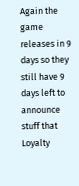Again the game releases in 9 days so they still have 9 days left to announce stuff that Loyalty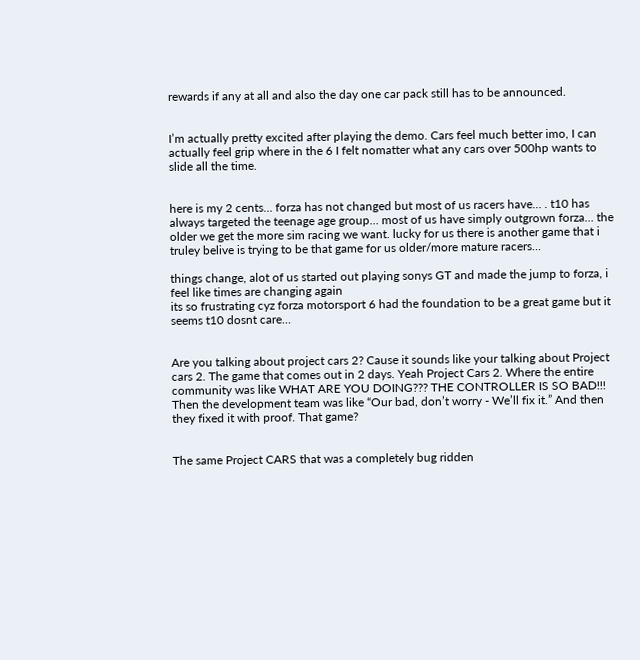rewards if any at all and also the day one car pack still has to be announced.


I’m actually pretty excited after playing the demo. Cars feel much better imo, I can actually feel grip where in the 6 I felt nomatter what any cars over 500hp wants to slide all the time.


here is my 2 cents… forza has not changed but most of us racers have… . t10 has always targeted the teenage age group… most of us have simply outgrown forza… the older we get the more sim racing we want. lucky for us there is another game that i truley belive is trying to be that game for us older/more mature racers…

things change, alot of us started out playing sonys GT and made the jump to forza, i feel like times are changing again
its so frustrating cyz forza motorsport 6 had the foundation to be a great game but it seems t10 dosnt care…


Are you talking about project cars 2? Cause it sounds like your talking about Project cars 2. The game that comes out in 2 days. Yeah Project Cars 2. Where the entire community was like WHAT ARE YOU DOING??? THE CONTROLLER IS SO BAD!!! Then the development team was like “Our bad, don’t worry - We’ll fix it.” And then they fixed it with proof. That game?


The same Project CARS that was a completely bug ridden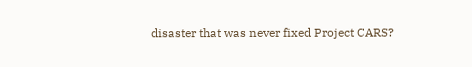disaster that was never fixed Project CARS?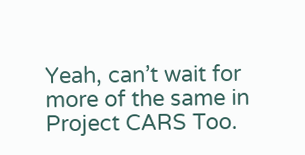Yeah, can’t wait for more of the same in Project CARS Too.